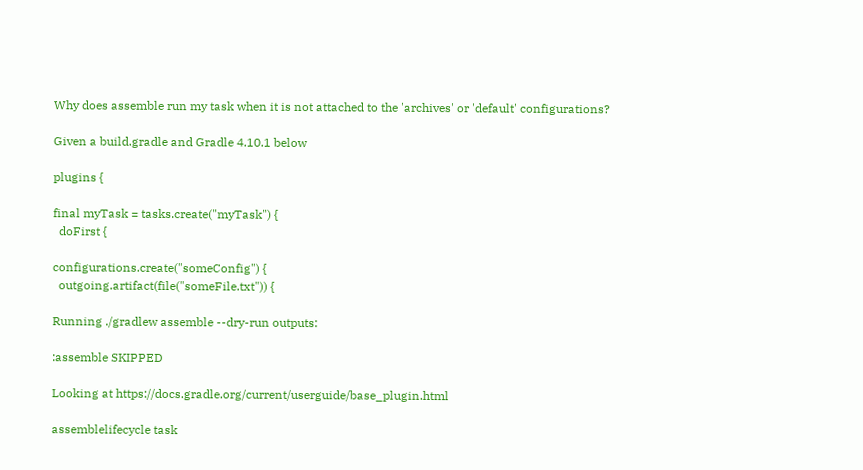Why does assemble run my task when it is not attached to the 'archives' or 'default' configurations?

Given a build.gradle and Gradle 4.10.1 below

plugins {

final myTask = tasks.create("myTask") {
  doFirst {

configurations.create("someConfig") {
  outgoing.artifact(file("someFile.txt")) {

Running ./gradlew assemble --dry-run outputs:

:assemble SKIPPED

Looking at https://docs.gradle.org/current/userguide/base_plugin.html

assemblelifecycle task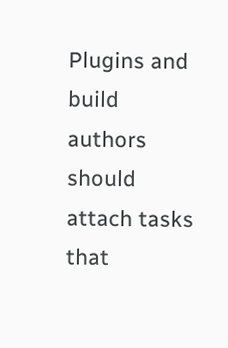Plugins and build authors should attach tasks that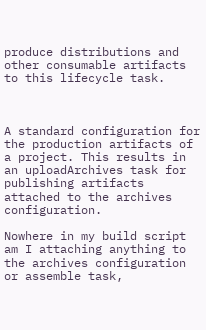produce distributions and other consumable artifacts to this lifecycle task.



A standard configuration for the production artifacts of a project. This results in an uploadArchives task for publishing artifacts attached to the archives configuration.

Nowhere in my build script am I attaching anything to the archives configuration or assemble task,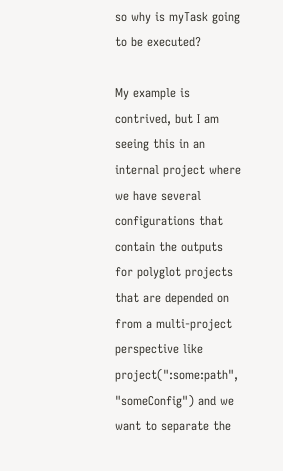so why is myTask going to be executed?

My example is contrived, but I am seeing this in an internal project where we have several configurations that contain the outputs for polyglot projects that are depended on from a multi-project perspective like project(":some:path", "someConfig") and we want to separate the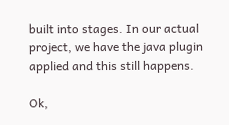built into stages. In our actual project, we have the java plugin applied and this still happens.

Ok,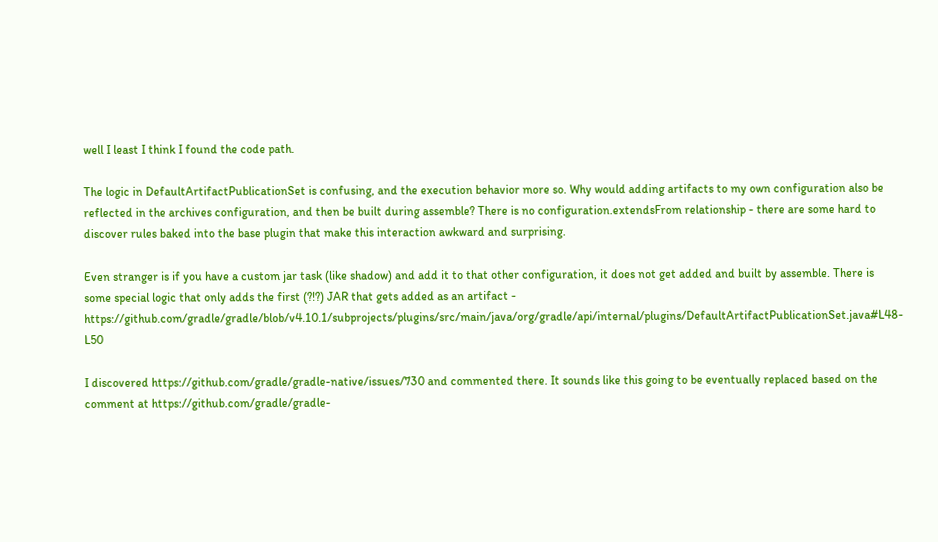well I least I think I found the code path.

The logic in DefaultArtifactPublicationSet is confusing, and the execution behavior more so. Why would adding artifacts to my own configuration also be reflected in the archives configuration, and then be built during assemble? There is no configuration.extendsFrom relationship - there are some hard to discover rules baked into the base plugin that make this interaction awkward and surprising.

Even stranger is if you have a custom jar task (like shadow) and add it to that other configuration, it does not get added and built by assemble. There is some special logic that only adds the first (?!?) JAR that gets added as an artifact - https://github.com/gradle/gradle/blob/v4.10.1/subprojects/plugins/src/main/java/org/gradle/api/internal/plugins/DefaultArtifactPublicationSet.java#L48-L50

I discovered https://github.com/gradle/gradle-native/issues/730 and commented there. It sounds like this going to be eventually replaced based on the comment at https://github.com/gradle/gradle-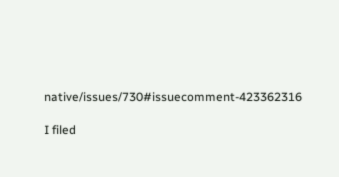native/issues/730#issuecomment-423362316

I filed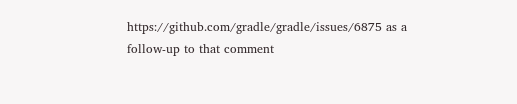https://github.com/gradle/gradle/issues/6875 as a follow-up to that comment